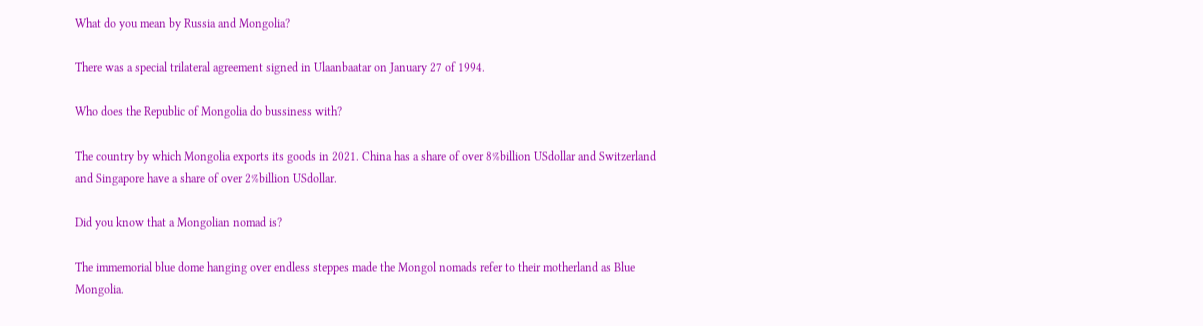What do you mean by Russia and Mongolia?

There was a special trilateral agreement signed in Ulaanbaatar on January 27 of 1994.

Who does the Republic of Mongolia do bussiness with?

The country by which Mongolia exports its goods in 2021. China has a share of over 8%billion USdollar and Switzerland and Singapore have a share of over 2%billion USdollar.

Did you know that a Mongolian nomad is?

The immemorial blue dome hanging over endless steppes made the Mongol nomads refer to their motherland as Blue Mongolia.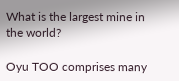What is the largest mine in the world?

Oyu TOO comprises many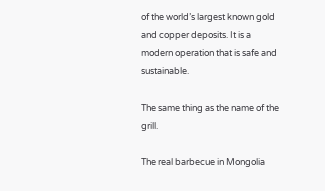of the world’s largest known gold and copper deposits. It is a modern operation that is safe and sustainable.

The same thing as the name of the grill.

The real barbecue in Mongolia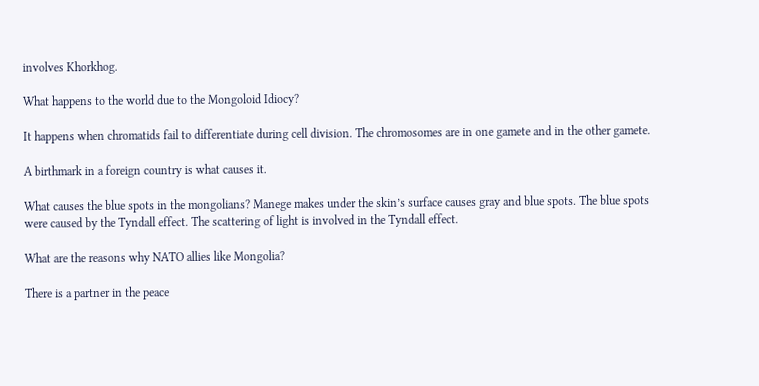involves Khorkhog.

What happens to the world due to the Mongoloid Idiocy?

It happens when chromatids fail to differentiate during cell division. The chromosomes are in one gamete and in the other gamete.

A birthmark in a foreign country is what causes it.

What causes the blue spots in the mongolians? Manege makes under the skin’s surface causes gray and blue spots. The blue spots were caused by the Tyndall effect. The scattering of light is involved in the Tyndall effect.

What are the reasons why NATO allies like Mongolia?

There is a partner in the peace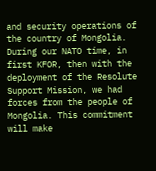and security operations of the country of Mongolia. During our NATO time, in first KFOR, then with the deployment of the Resolute Support Mission, we had forces from the people of Mongolia. This commitment will make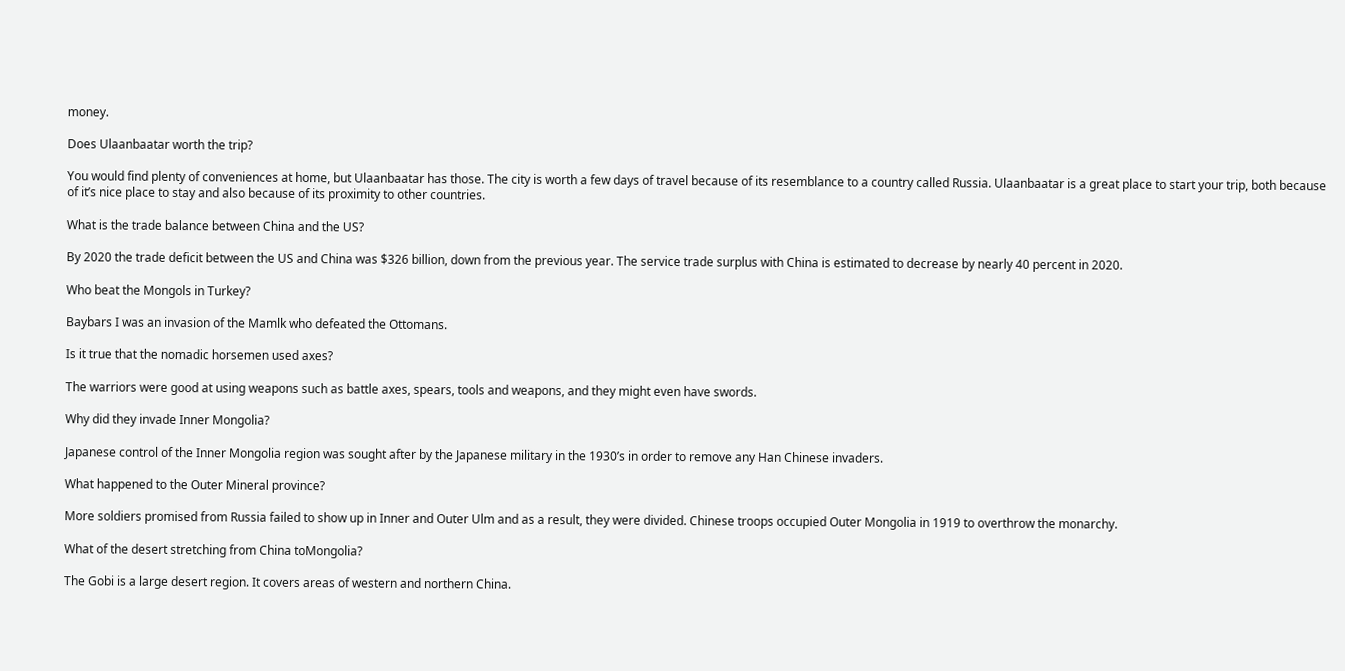money.

Does Ulaanbaatar worth the trip?

You would find plenty of conveniences at home, but Ulaanbaatar has those. The city is worth a few days of travel because of its resemblance to a country called Russia. Ulaanbaatar is a great place to start your trip, both because of it’s nice place to stay and also because of its proximity to other countries.

What is the trade balance between China and the US?

By 2020 the trade deficit between the US and China was $326 billion, down from the previous year. The service trade surplus with China is estimated to decrease by nearly 40 percent in 2020.

Who beat the Mongols in Turkey?

Baybars I was an invasion of the Mamlk who defeated the Ottomans.

Is it true that the nomadic horsemen used axes?

The warriors were good at using weapons such as battle axes, spears, tools and weapons, and they might even have swords.

Why did they invade Inner Mongolia?

Japanese control of the Inner Mongolia region was sought after by the Japanese military in the 1930’s in order to remove any Han Chinese invaders.

What happened to the Outer Mineral province?

More soldiers promised from Russia failed to show up in Inner and Outer Ulm and as a result, they were divided. Chinese troops occupied Outer Mongolia in 1919 to overthrow the monarchy.

What of the desert stretching from China toMongolia?

The Gobi is a large desert region. It covers areas of western and northern China.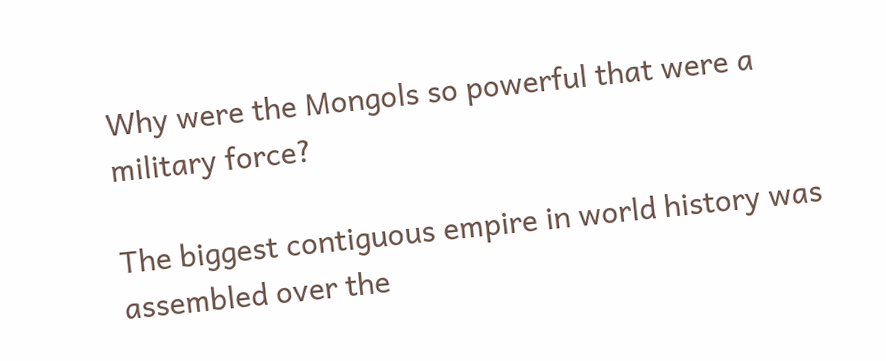Why were the Mongols so powerful that were a military force?

The biggest contiguous empire in world history was assembled over the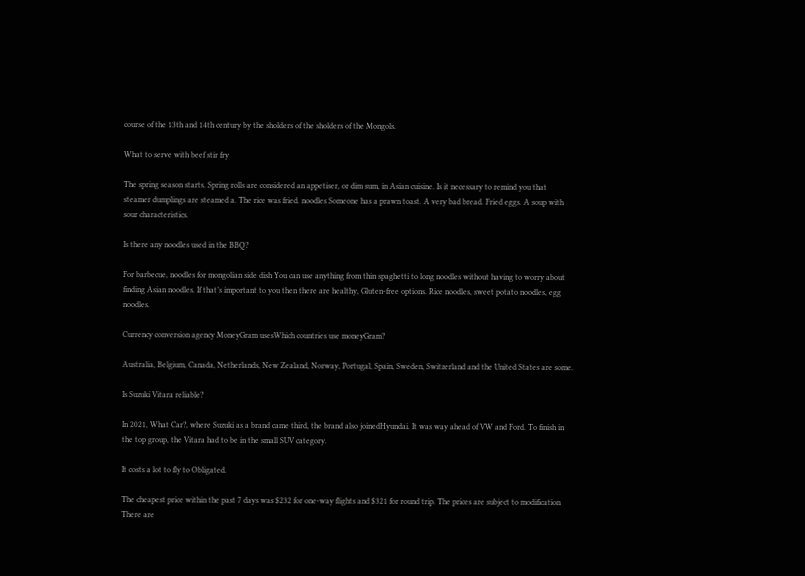course of the 13th and 14th century by the sholders of the sholders of the Mongols.

What to serve with beef stir fry

The spring season starts. Spring rolls are considered an appetiser, or dim sum, in Asian cuisine. Is it necessary to remind you that steamer dumplings are steamed a. The rice was fried. noodles Someone has a prawn toast. A very bad bread. Fried eggs. A soup with sour characteristics.

Is there any noodles used in the BBQ?

For barbecue, noodles for mongolian side dish You can use anything from thin spaghetti to long noodles without having to worry about finding Asian noodles. If that’s important to you then there are healthy, Gluten-free options. Rice noodles, sweet potato noodles, egg noodles.

Currency conversion agency MoneyGram usesWhich countries use moneyGram?

Australia, Belgium, Canada, Netherlands, New Zealand, Norway, Portugal, Spain, Sweden, Switzerland and the United States are some.

Is Suzuki Vitara reliable?

In 2021, What Car?, where Suzuki as a brand came third, the brand also joinedHyundai. It was way ahead of VW and Ford. To finish in the top group, the Vitara had to be in the small SUV category.

It costs a lot to fly to Obligated.

The cheapest price within the past 7 days was $232 for one-way flights and $321 for round trip. The prices are subject to modification There are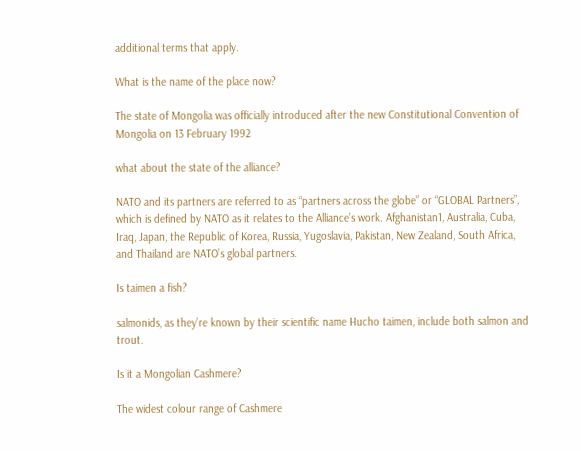additional terms that apply.

What is the name of the place now?

The state of Mongolia was officially introduced after the new Constitutional Convention of Mongolia on 13 February 1992

what about the state of the alliance?

NATO and its partners are referred to as “partners across the globe” or “GLOBAL Partners”, which is defined by NATO as it relates to the Alliance’s work. Afghanistan1, Australia, Cuba, Iraq, Japan, the Republic of Korea, Russia, Yugoslavia, Pakistan, New Zealand, South Africa, and Thailand are NATO’s global partners.

Is taimen a fish?

salmonids, as they’re known by their scientific name Hucho taimen, include both salmon and trout.

Is it a Mongolian Cashmere?

The widest colour range of Cashmere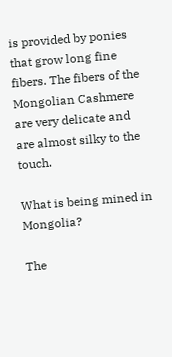is provided by ponies that grow long fine fibers. The fibers of the Mongolian Cashmere are very delicate and are almost silky to the touch.

What is being mined in Mongolia?

The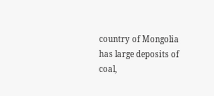country of Mongolia has large deposits of coal,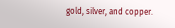gold, silver, and copper.